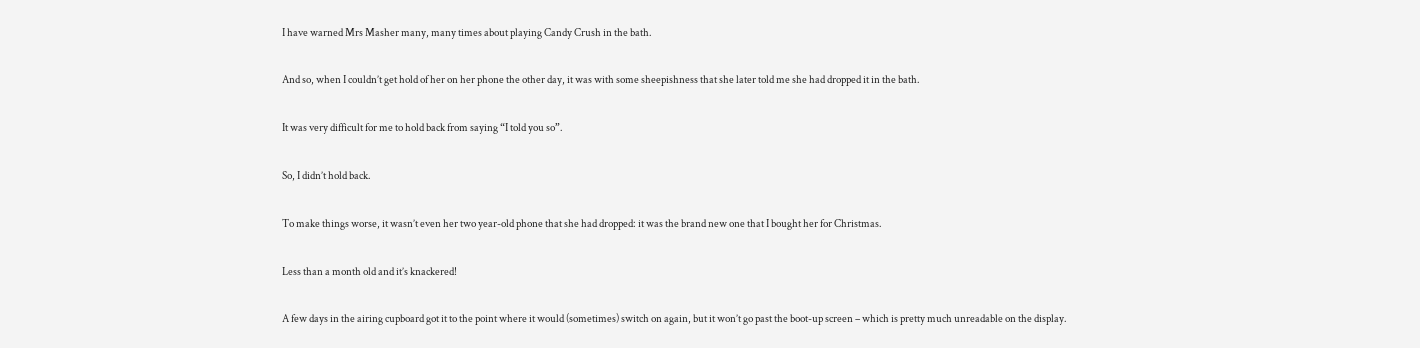I have warned Mrs Masher many, many times about playing Candy Crush in the bath.

And so, when I couldn’t get hold of her on her phone the other day, it was with some sheepishness that she later told me she had dropped it in the bath.

It was very difficult for me to hold back from saying “I told you so”.

So, I didn’t hold back.

To make things worse, it wasn’t even her two year-old phone that she had dropped: it was the brand new one that I bought her for Christmas.

Less than a month old and it’s knackered!

A few days in the airing cupboard got it to the point where it would (sometimes) switch on again, but it won’t go past the boot-up screen – which is pretty much unreadable on the display.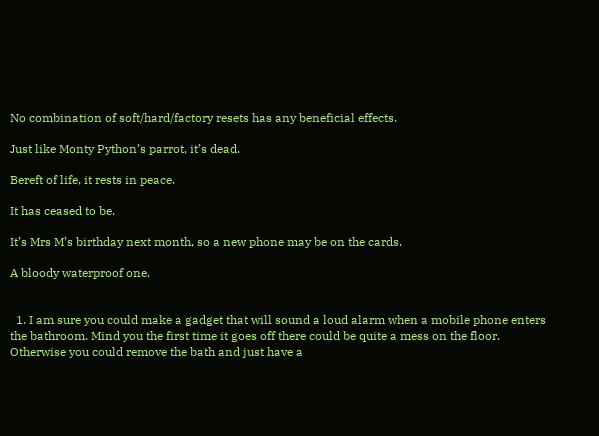No combination of soft/hard/factory resets has any beneficial effects.

Just like Monty Python’s parrot, it’s dead.

Bereft of life, it rests in peace.

It has ceased to be.

It’s Mrs M’s birthday next month, so a new phone may be on the cards.

A bloody waterproof one.


  1. I am sure you could make a gadget that will sound a loud alarm when a mobile phone enters the bathroom. Mind you the first time it goes off there could be quite a mess on the floor. Otherwise you could remove the bath and just have a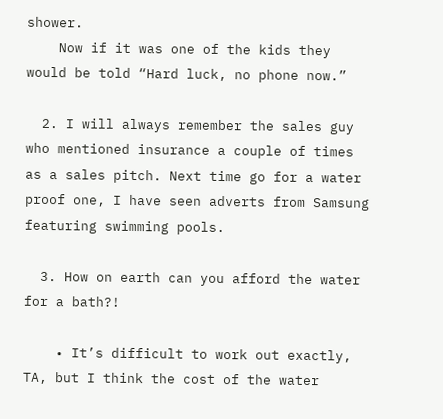shower.
    Now if it was one of the kids they would be told “Hard luck, no phone now.”

  2. I will always remember the sales guy who mentioned insurance a couple of times as a sales pitch. Next time go for a water proof one, I have seen adverts from Samsung featuring swimming pools.

  3. How on earth can you afford the water for a bath?!

    • It’s difficult to work out exactly, TA, but I think the cost of the water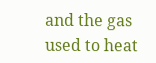and the gas used to heat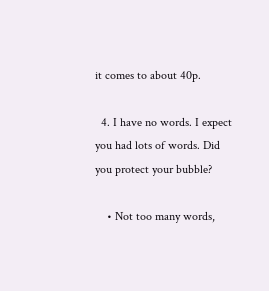it comes to about 40p.

  4. I have no words. I expect you had lots of words. Did you protect your bubble?

    • Not too many words,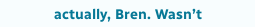actually, Bren. Wasn’t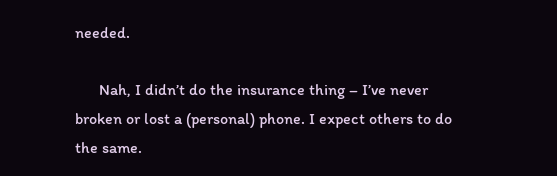needed.

      Nah, I didn’t do the insurance thing – I’ve never broken or lost a (personal) phone. I expect others to do the same.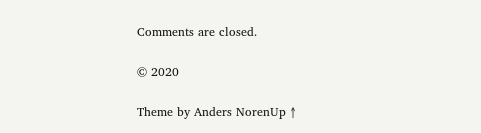Comments are closed.

© 2020

Theme by Anders NorenUp ↑